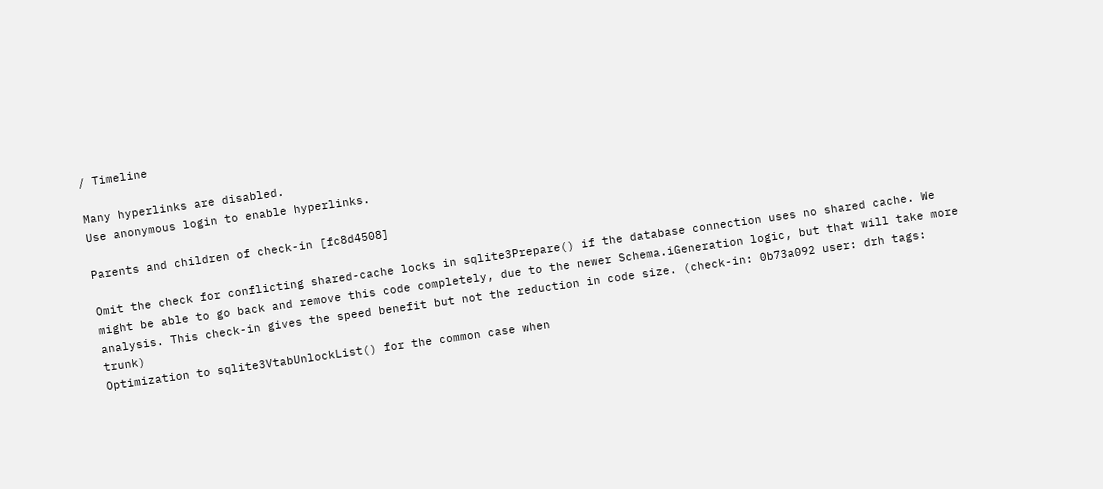/ Timeline

Many hyperlinks are disabled.
Use anonymous login to enable hyperlinks.

Parents and children of check-in [fc8d4508]

Omit the check for conflicting shared-cache locks in sqlite3Prepare() if the database connection uses no shared cache. We might be able to go back and remove this code completely, due to the newer Schema.iGeneration logic, but that will take more analysis. This check-in gives the speed benefit but not the reduction in code size. (check-in: 0b73a092 user: drh tags: trunk)
Optimization to sqlite3VtabUnlockList() for the common case when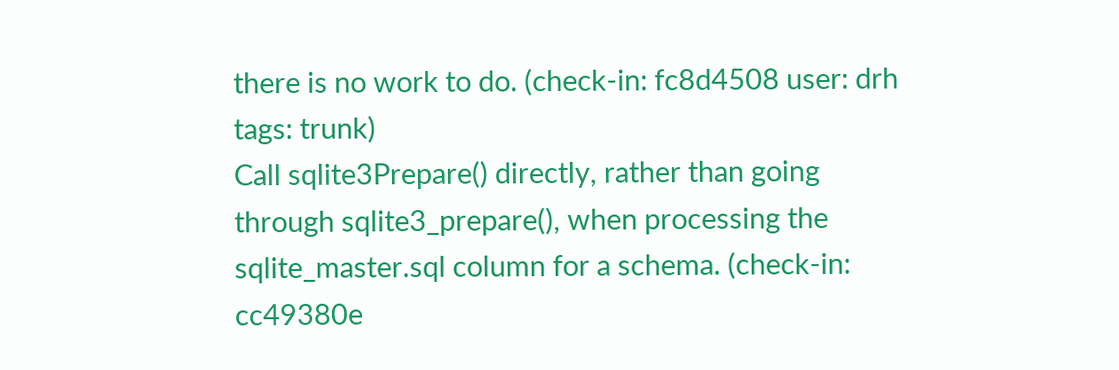there is no work to do. (check-in: fc8d4508 user: drh tags: trunk)
Call sqlite3Prepare() directly, rather than going through sqlite3_prepare(), when processing the sqlite_master.sql column for a schema. (check-in: cc49380e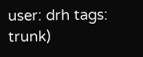user: drh tags: trunk)